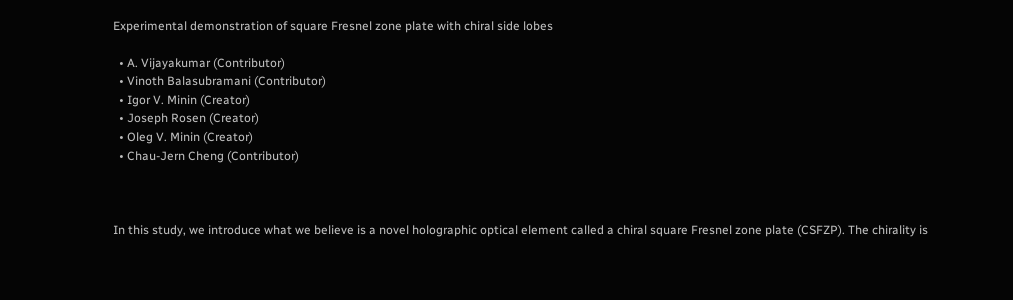Experimental demonstration of square Fresnel zone plate with chiral side lobes

  • A. Vijayakumar (Contributor)
  • Vinoth Balasubramani (Contributor)
  • Igor V. Minin (Creator)
  • Joseph Rosen (Creator)
  • Oleg V. Minin (Creator)
  • Chau-Jern Cheng (Contributor)



In this study, we introduce what we believe is a novel holographic optical element called a chiral square Fresnel zone plate (CSFZP). The chirality is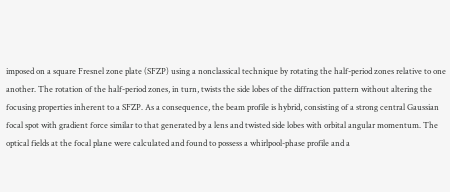imposed on a square Fresnel zone plate (SFZP) using a nonclassical technique by rotating the half-period zones relative to one another. The rotation of the half-period zones, in turn, twists the side lobes of the diffraction pattern without altering the focusing properties inherent to a SFZP. As a consequence, the beam profile is hybrid, consisting of a strong central Gaussian focal spot with gradient force similar to that generated by a lens and twisted side lobes with orbital angular momentum. The optical fields at the focal plane were calculated and found to possess a whirlpool-phase profile and a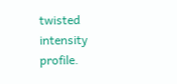twisted intensity profile.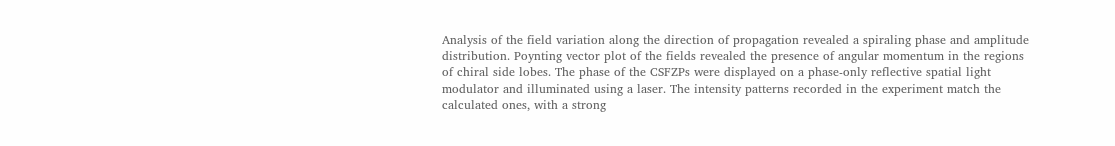Analysis of the field variation along the direction of propagation revealed a spiraling phase and amplitude distribution. Poynting vector plot of the fields revealed the presence of angular momentum in the regions of chiral side lobes. The phase of the CSFZPs were displayed on a phase-only reflective spatial light modulator and illuminated using a laser. The intensity patterns recorded in the experiment match the calculated ones, with a strong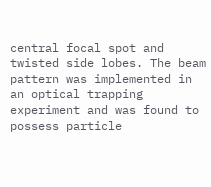central focal spot and twisted side lobes. The beam pattern was implemented in an optical trapping experiment and was found to possess particle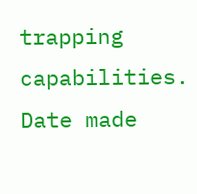trapping capabilities.
Date made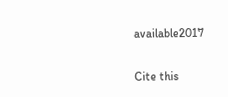available2017

Cite this